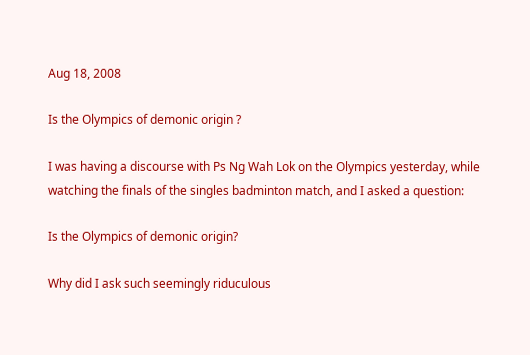Aug 18, 2008

Is the Olympics of demonic origin ?

I was having a discourse with Ps Ng Wah Lok on the Olympics yesterday, while watching the finals of the singles badminton match, and I asked a question:

Is the Olympics of demonic origin?

Why did I ask such seemingly riduculous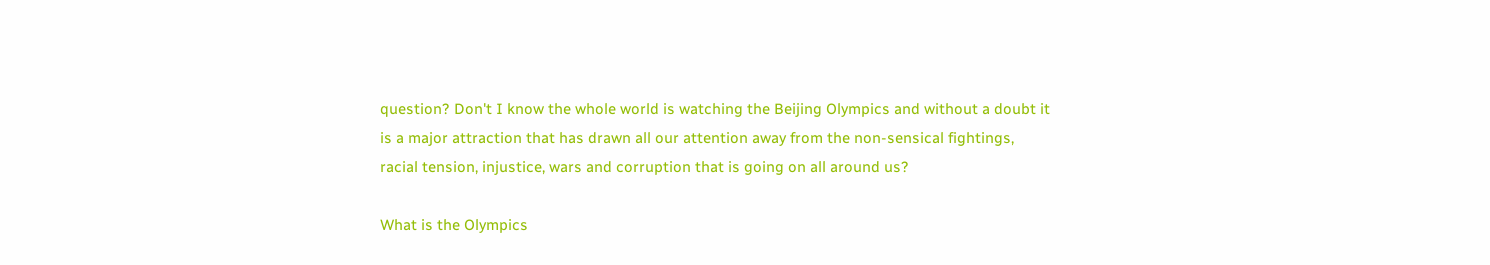question? Don't I know the whole world is watching the Beijing Olympics and without a doubt it is a major attraction that has drawn all our attention away from the non-sensical fightings, racial tension, injustice, wars and corruption that is going on all around us?

What is the Olympics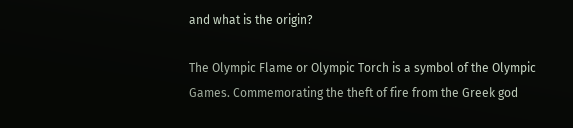and what is the origin?

The Olympic Flame or Olympic Torch is a symbol of the Olympic Games. Commemorating the theft of fire from the Greek god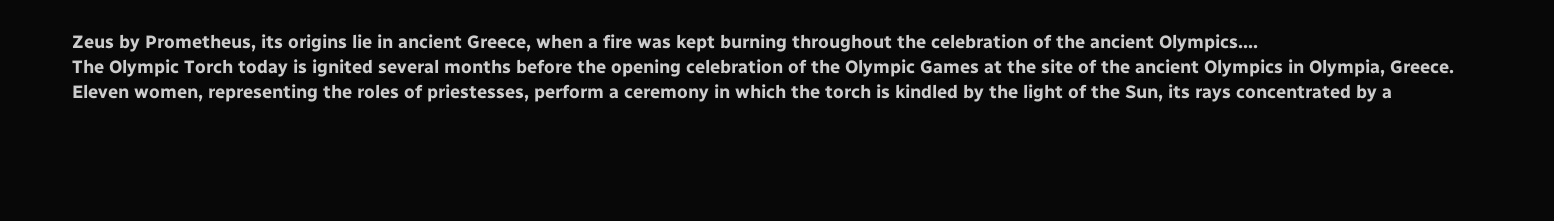Zeus by Prometheus, its origins lie in ancient Greece, when a fire was kept burning throughout the celebration of the ancient Olympics....
The Olympic Torch today is ignited several months before the opening celebration of the Olympic Games at the site of the ancient Olympics in Olympia, Greece. Eleven women, representing the roles of priestesses, perform a ceremony in which the torch is kindled by the light of the Sun, its rays concentrated by a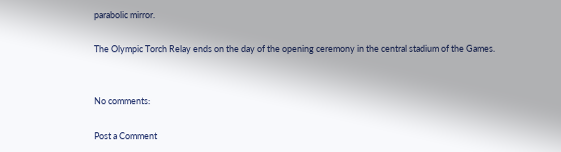parabolic mirror.

The Olympic Torch Relay ends on the day of the opening ceremony in the central stadium of the Games.


No comments:

Post a Comment